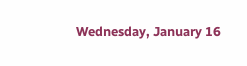Wednesday, January 16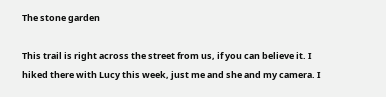The stone garden

This trail is right across the street from us, if you can believe it. I hiked there with Lucy this week, just me and she and my camera. I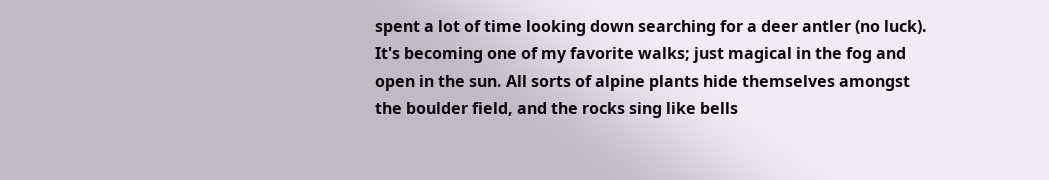spent a lot of time looking down searching for a deer antler (no luck). It's becoming one of my favorite walks; just magical in the fog and open in the sun. All sorts of alpine plants hide themselves amongst the boulder field, and the rocks sing like bells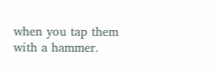when you tap them with a hammer.